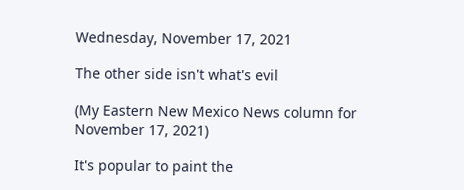Wednesday, November 17, 2021

The other side isn't what's evil

(My Eastern New Mexico News column for November 17, 2021)

It's popular to paint the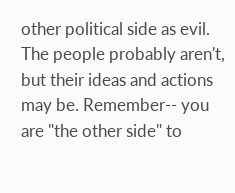other political side as evil. The people probably aren't, but their ideas and actions may be. Remember-- you are "the other side" to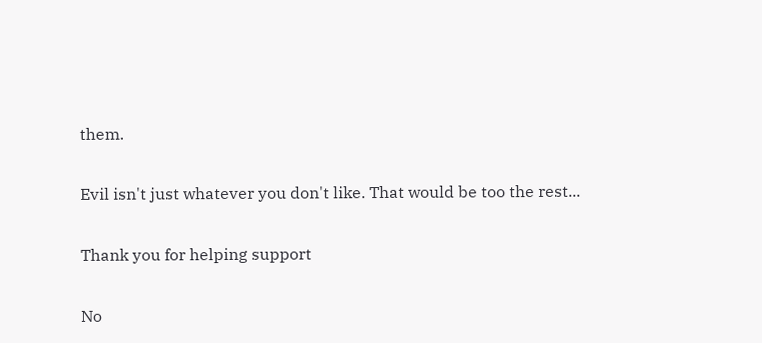them.

Evil isn't just whatever you don't like. That would be too the rest...

Thank you for helping support

No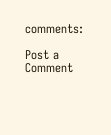comments:

Post a Comment